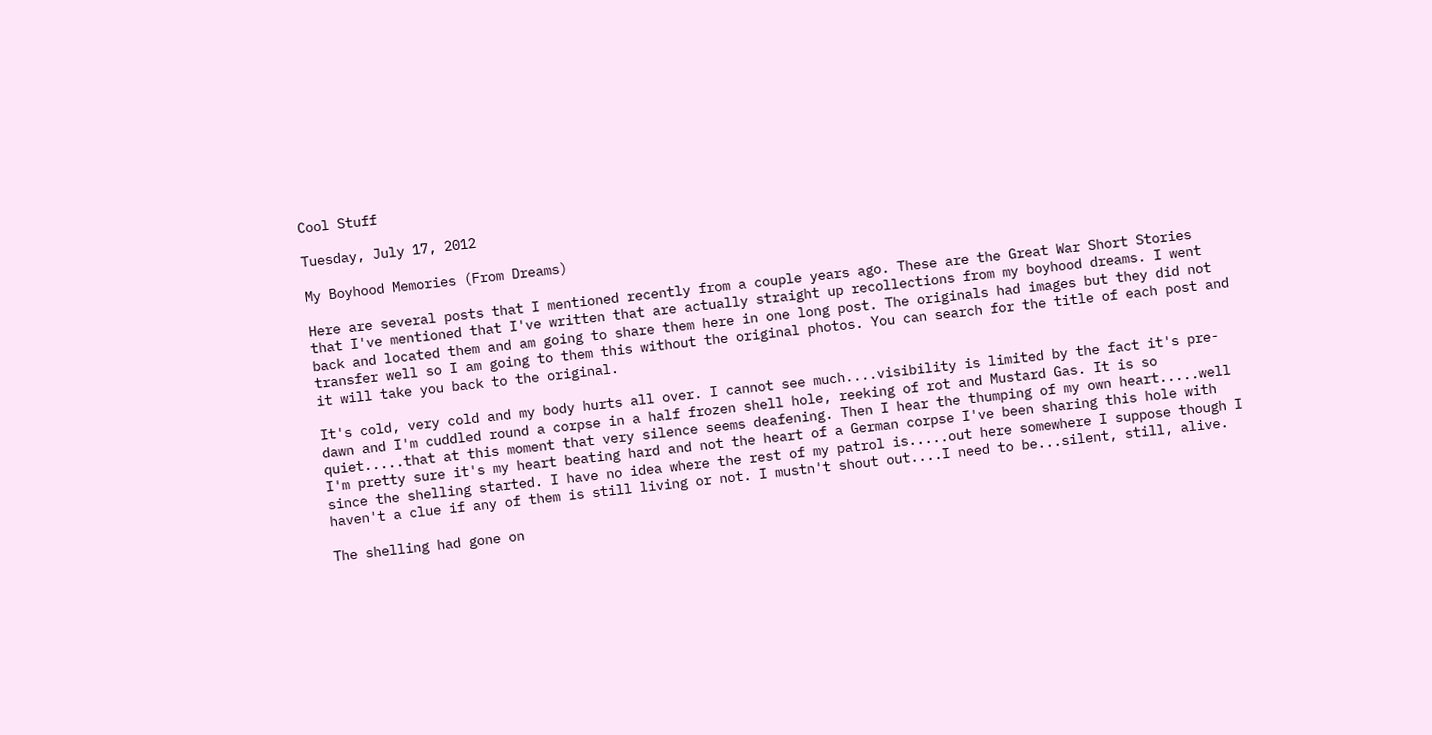Cool Stuff

Tuesday, July 17, 2012

My Boyhood Memories (From Dreams)

Here are several posts that I mentioned recently from a couple years ago. These are the Great War Short Stories that I've mentioned that I've written that are actually straight up recollections from my boyhood dreams. I went back and located them and am going to share them here in one long post. The originals had images but they did not transfer well so I am going to them this without the original photos. You can search for the title of each post and it will take you back to the original.

It's cold, very cold and my body hurts all over. I cannot see much....visibility is limited by the fact it's pre-dawn and I'm cuddled round a corpse in a half frozen shell hole, reeking of rot and Mustard Gas. It is so quiet.....that at this moment that very silence seems deafening. Then I hear the thumping of my own heart.....well I'm pretty sure it's my heart beating hard and not the heart of a German corpse I've been sharing this hole with since the shelling started. I have no idea where the rest of my patrol is.....out here somewhere I suppose though I haven't a clue if any of them is still living or not. I mustn't shout out....I need to be...silent, still, alive.

The shelling had gone on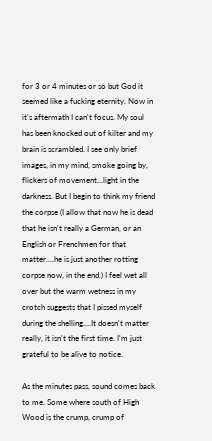for 3 or 4 minutes or so but God it seemed like a fucking eternity. Now in it's aftermath I can't focus. My soul has been knocked out of kilter and my brain is scrambled. I see only brief images, in my mind, smoke going by, flickers of movement...light in the darkness. But I begin to think my friend the corpse (I allow that now he is dead that he isn't really a German, or an English or Frenchmen for that matter....he is just another rotting corpse now, in the end.) I feel wet all over but the warm wetness in my crotch suggests that I pissed myself during the shelling....It doesn't matter really, it isn't the first time. I'm just grateful to be alive to notice.

As the minutes pass, sound comes back to me. Some where south of High Wood is the crump, crump of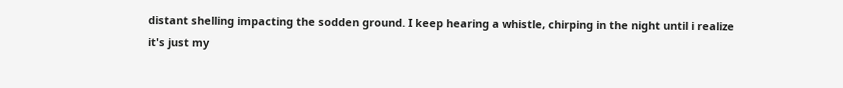distant shelling impacting the sodden ground. I keep hearing a whistle, chirping in the night until i realize it's just my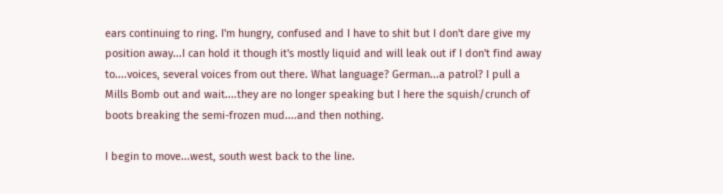ears continuing to ring. I'm hungry, confused and I have to shit but I don't dare give my position away...I can hold it though it's mostly liquid and will leak out if I don't find away to....voices, several voices from out there. What language? German...a patrol? I pull a Mills Bomb out and wait....they are no longer speaking but I here the squish/crunch of boots breaking the semi-frozen mud....and then nothing.

I begin to move...west, south west back to the line.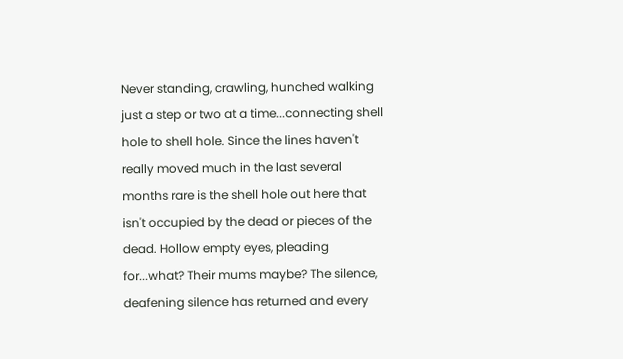Never standing, crawling, hunched walking just a step or two at a time...connecting shell hole to shell hole. Since the lines haven't really moved much in the last several months rare is the shell hole out here that isn't occupied by the dead or pieces of the dead. Hollow empty eyes, pleading for...what? Their mums maybe? The silence, deafening silence has returned and every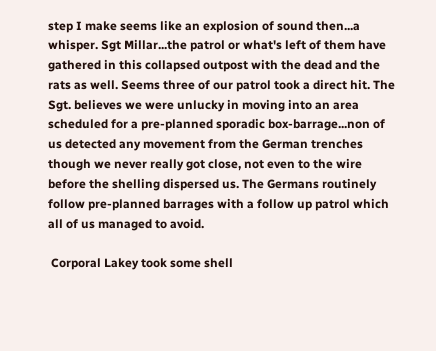step I make seems like an explosion of sound then...a whisper. Sgt Millar...the patrol or what's left of them have gathered in this collapsed outpost with the dead and the rats as well. Seems three of our patrol took a direct hit. The Sgt. believes we were unlucky in moving into an area scheduled for a pre-planned sporadic box-barrage...non of us detected any movement from the German trenches though we never really got close, not even to the wire before the shelling dispersed us. The Germans routinely follow pre-planned barrages with a follow up patrol which all of us managed to avoid.

 Corporal Lakey took some shell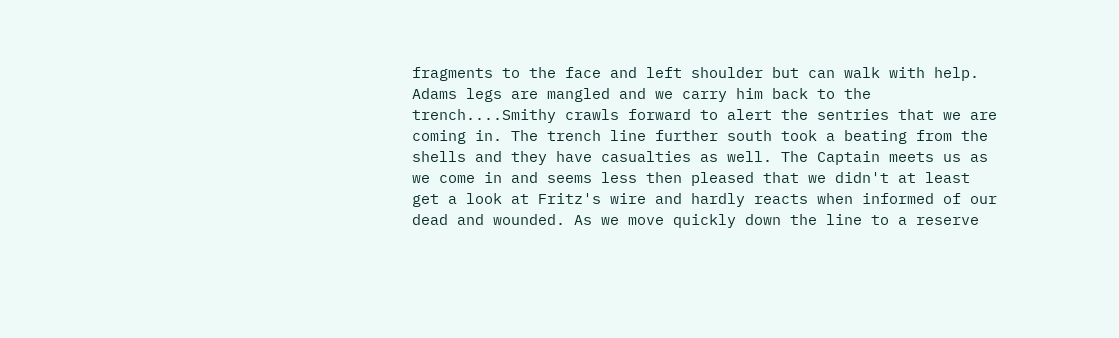fragments to the face and left shoulder but can walk with help. Adams legs are mangled and we carry him back to the trench....Smithy crawls forward to alert the sentries that we are coming in. The trench line further south took a beating from the shells and they have casualties as well. The Captain meets us as we come in and seems less then pleased that we didn't at least get a look at Fritz's wire and hardly reacts when informed of our dead and wounded. As we move quickly down the line to a reserve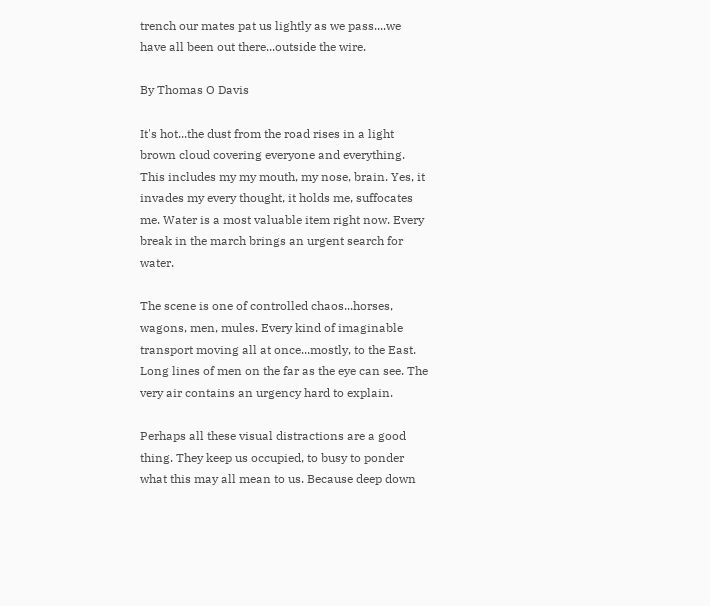trench our mates pat us lightly as we pass....we have all been out there...outside the wire.

By Thomas O Davis

It's hot...the dust from the road rises in a light brown cloud covering everyone and everything. This includes my my mouth, my nose, brain. Yes, it invades my every thought, it holds me, suffocates me. Water is a most valuable item right now. Every break in the march brings an urgent search for water.

The scene is one of controlled chaos...horses, wagons, men, mules. Every kind of imaginable transport moving all at once...mostly, to the East. Long lines of men on the far as the eye can see. The very air contains an urgency hard to explain.

Perhaps all these visual distractions are a good thing. They keep us occupied, to busy to ponder what this may all mean to us. Because deep down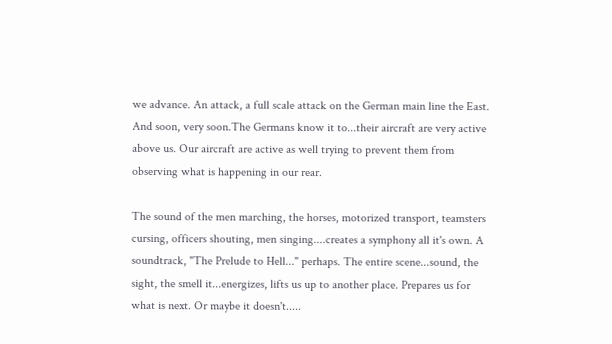we advance. An attack, a full scale attack on the German main line the East. And soon, very soon.The Germans know it to...their aircraft are very active above us. Our aircraft are active as well trying to prevent them from observing what is happening in our rear.

The sound of the men marching, the horses, motorized transport, teamsters cursing, officers shouting, men singing....creates a symphony all it's own. A soundtrack, "The Prelude to Hell..." perhaps. The entire scene...sound, the sight, the smell it...energizes, lifts us up to another place. Prepares us for what is next. Or maybe it doesn't.....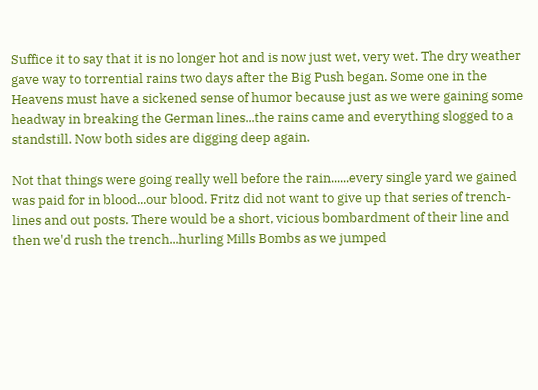Suffice it to say that it is no longer hot and is now just wet, very wet. The dry weather gave way to torrential rains two days after the Big Push began. Some one in the Heavens must have a sickened sense of humor because just as we were gaining some headway in breaking the German lines...the rains came and everything slogged to a standstill. Now both sides are digging deep again.

Not that things were going really well before the rain......every single yard we gained was paid for in blood...our blood. Fritz did not want to give up that series of trench-lines and out posts. There would be a short, vicious bombardment of their line and then we'd rush the trench...hurling Mills Bombs as we jumped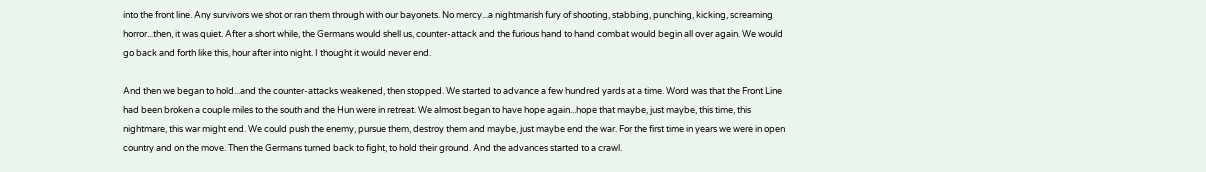into the front line. Any survivors we shot or ran them through with our bayonets. No mercy...a nightmarish fury of shooting, stabbing, punching, kicking, screaming horror...then, it was quiet. After a short while, the Germans would shell us, counter-attack and the furious hand to hand combat would begin all over again. We would go back and forth like this, hour after into night. I thought it would never end.

And then we began to hold...and the counter-attacks weakened, then stopped. We started to advance a few hundred yards at a time. Word was that the Front Line had been broken a couple miles to the south and the Hun were in retreat. We almost began to have hope again...hope that maybe, just maybe, this time, this nightmare, this war might end. We could push the enemy, pursue them, destroy them and maybe, just maybe end the war. For the first time in years we were in open country and on the move. Then the Germans turned back to fight, to hold their ground. And the advances started to a crawl.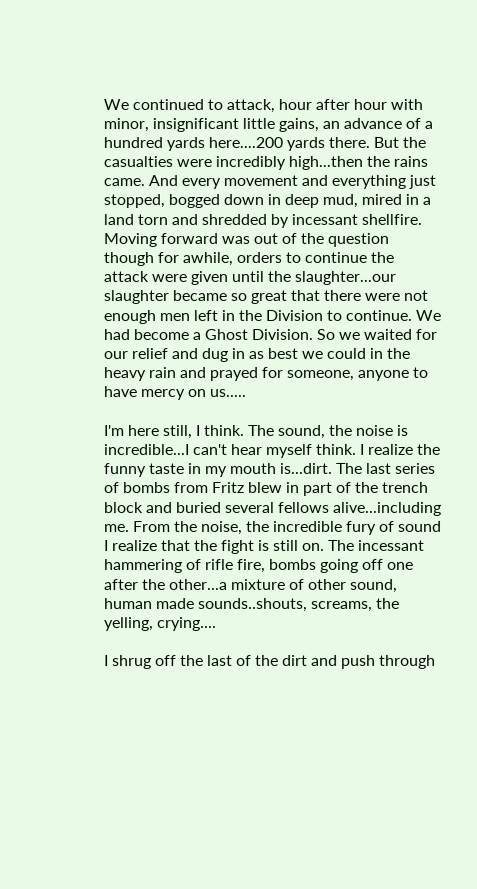We continued to attack, hour after hour with minor, insignificant little gains, an advance of a hundred yards here....200 yards there. But the casualties were incredibly high...then the rains came. And every movement and everything just stopped, bogged down in deep mud, mired in a land torn and shredded by incessant shellfire. Moving forward was out of the question though for awhile, orders to continue the attack were given until the slaughter...our slaughter became so great that there were not enough men left in the Division to continue. We had become a Ghost Division. So we waited for our relief and dug in as best we could in the heavy rain and prayed for someone, anyone to have mercy on us.....

I'm here still, I think. The sound, the noise is incredible...I can't hear myself think. I realize the funny taste in my mouth is...dirt. The last series of bombs from Fritz blew in part of the trench block and buried several fellows alive...including me. From the noise, the incredible fury of sound I realize that the fight is still on. The incessant hammering of rifle fire, bombs going off one after the other...a mixture of other sound, human made sounds..shouts, screams, the yelling, crying....

I shrug off the last of the dirt and push through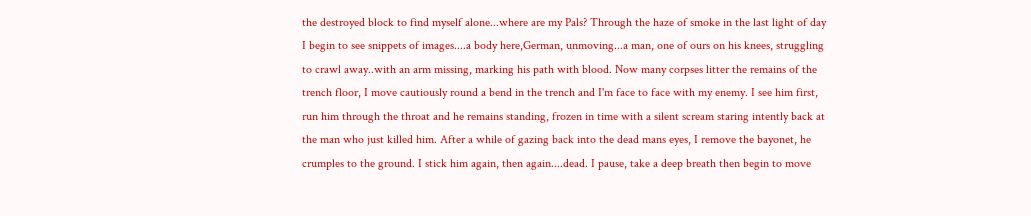the destroyed block to find myself alone...where are my Pals? Through the haze of smoke in the last light of day I begin to see snippets of images....a body here,German, unmoving...a man, one of ours on his knees, struggling to crawl away..with an arm missing, marking his path with blood. Now many corpses litter the remains of the trench floor, I move cautiously round a bend in the trench and I'm face to face with my enemy. I see him first, run him through the throat and he remains standing, frozen in time with a silent scream staring intently back at the man who just killed him. After a while of gazing back into the dead mans eyes, I remove the bayonet, he crumples to the ground. I stick him again, then again....dead. I pause, take a deep breath then begin to move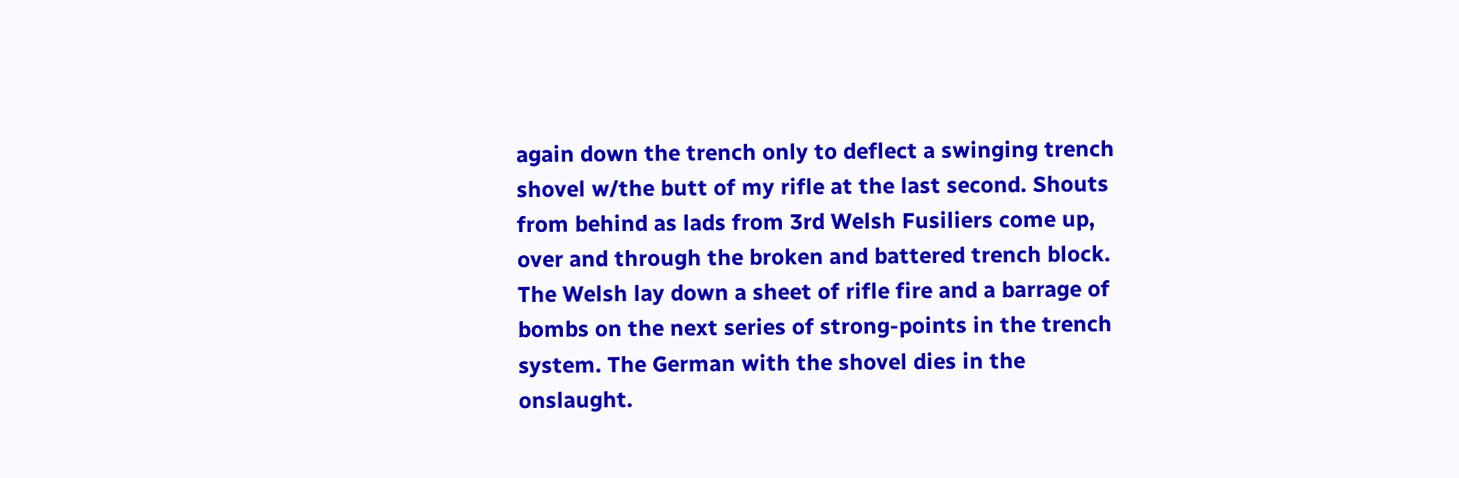again down the trench only to deflect a swinging trench shovel w/the butt of my rifle at the last second. Shouts from behind as lads from 3rd Welsh Fusiliers come up, over and through the broken and battered trench block. The Welsh lay down a sheet of rifle fire and a barrage of bombs on the next series of strong-points in the trench system. The German with the shovel dies in the onslaught.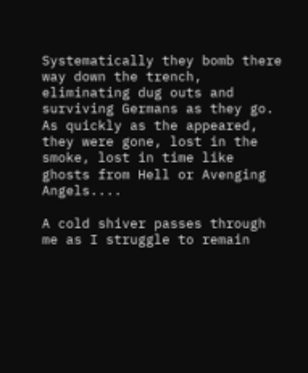Systematically they bomb there way down the trench, eliminating dug outs and surviving Germans as they go. As quickly as the appeared, they were gone, lost in the smoke, lost in time like ghosts from Hell or Avenging Angels....

A cold shiver passes through me as I struggle to remain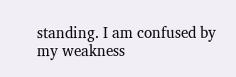standing. I am confused by my weakness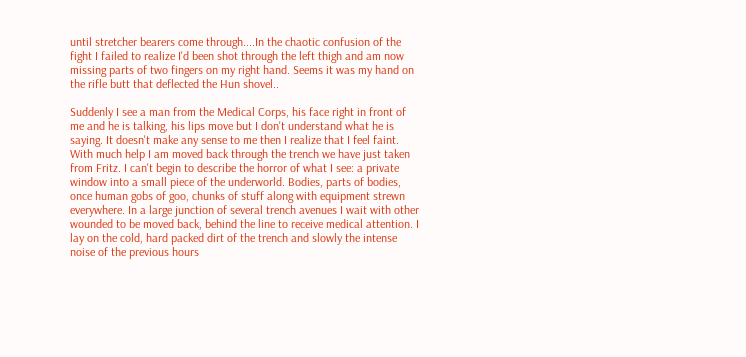until stretcher bearers come through....In the chaotic confusion of the fight I failed to realize I'd been shot through the left thigh and am now missing parts of two fingers on my right hand. Seems it was my hand on the rifle butt that deflected the Hun shovel..

Suddenly I see a man from the Medical Corps, his face right in front of me and he is talking, his lips move but I don't understand what he is saying. It doesn't make any sense to me then I realize that I feel faint. With much help I am moved back through the trench we have just taken from Fritz. I can't begin to describe the horror of what I see: a private window into a small piece of the underworld. Bodies, parts of bodies, once human gobs of goo, chunks of stuff along with equipment strewn everywhere. In a large junction of several trench avenues I wait with other wounded to be moved back, behind the line to receive medical attention. I lay on the cold, hard packed dirt of the trench and slowly the intense noise of the previous hours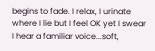begins to fade. I relax, I urinate where I lie but I feel OK yet I swear I hear a familiar voice...soft,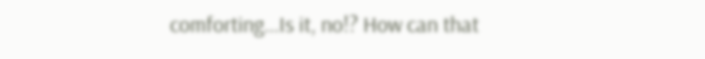comforting...Is it, no!? How can that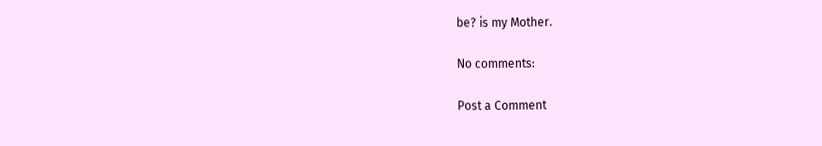be? is my Mother.

No comments:

Post a Comment